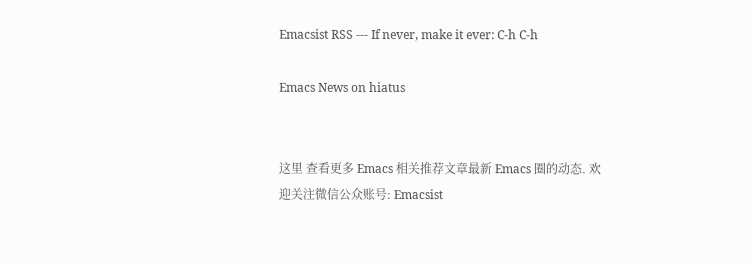Emacsist RSS --- If never, make it ever: C-h C-h

Emacs News on hiatus


这里 查看更多 Emacs 相关推荐文章最新 Emacs 圈的动态. 欢迎关注微信公众账号: Emacsist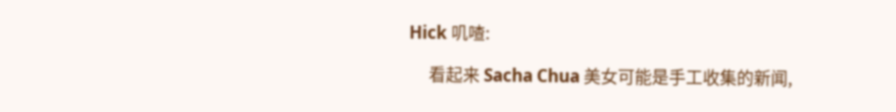Hick 叽喳:

     看起来 Sacha Chua 美女可能是手工收集的新闻,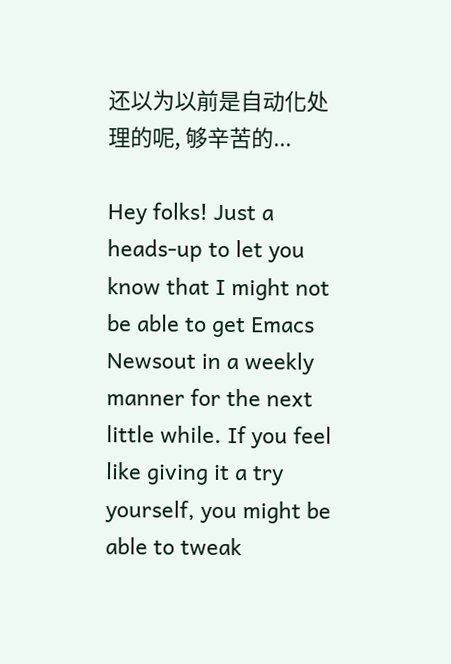还以为以前是自动化处理的呢, 够辛苦的...

Hey folks! Just a heads-up to let you know that I might not be able to get Emacs Newsout in a weekly manner for the next little while. If you feel like giving it a try yourself, you might be able to tweak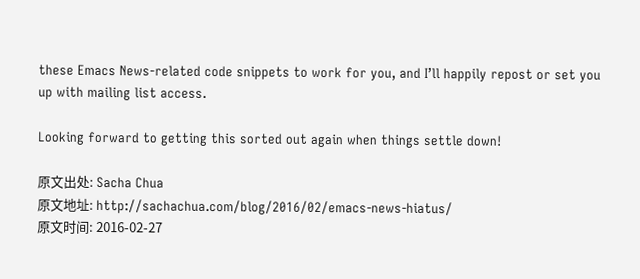these Emacs News-related code snippets to work for you, and I’ll happily repost or set you up with mailing list access.

Looking forward to getting this sorted out again when things settle down!

原文出处: Sacha Chua
原文地址: http://sachachua.com/blog/2016/02/emacs-news-hiatus/
原文时间: 2016-02-27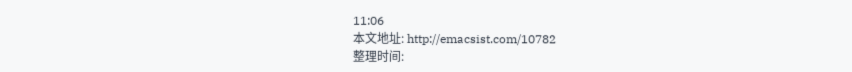11:06
本文地址: http://emacsist.com/10782
整理时间: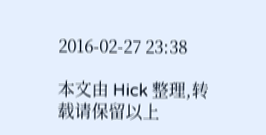2016-02-27 23:38

本文由 Hick 整理,转载请保留以上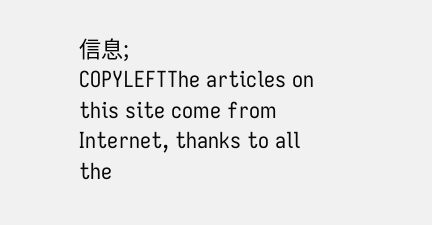信息;
COPYLEFTThe articles on this site come from Internet, thanks to all the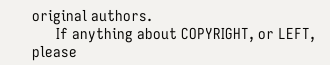original authors.
      If anything about COPYRIGHT, or LEFT, please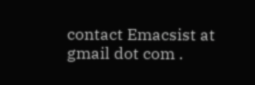contact Emacsist at gmail dot com .